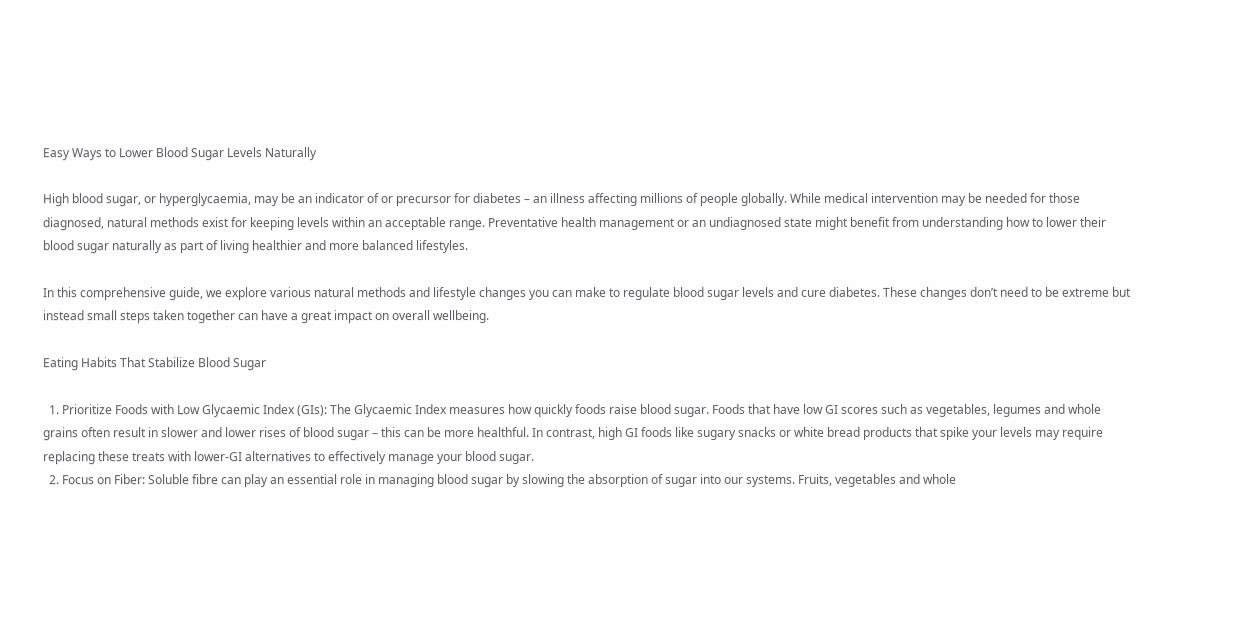Easy Ways to Lower Blood Sugar Levels Naturally

High blood sugar, or hyperglycaemia, may be an indicator of or precursor for diabetes – an illness affecting millions of people globally. While medical intervention may be needed for those diagnosed, natural methods exist for keeping levels within an acceptable range. Preventative health management or an undiagnosed state might benefit from understanding how to lower their blood sugar naturally as part of living healthier and more balanced lifestyles.

In this comprehensive guide, we explore various natural methods and lifestyle changes you can make to regulate blood sugar levels and cure diabetes. These changes don’t need to be extreme but instead small steps taken together can have a great impact on overall wellbeing.

Eating Habits That Stabilize Blood Sugar

  1. Prioritize Foods with Low Glycaemic Index (GIs): The Glycaemic Index measures how quickly foods raise blood sugar. Foods that have low GI scores such as vegetables, legumes and whole grains often result in slower and lower rises of blood sugar – this can be more healthful. In contrast, high GI foods like sugary snacks or white bread products that spike your levels may require replacing these treats with lower-GI alternatives to effectively manage your blood sugar.
  2. Focus on Fiber: Soluble fibre can play an essential role in managing blood sugar by slowing the absorption of sugar into our systems. Fruits, vegetables and whole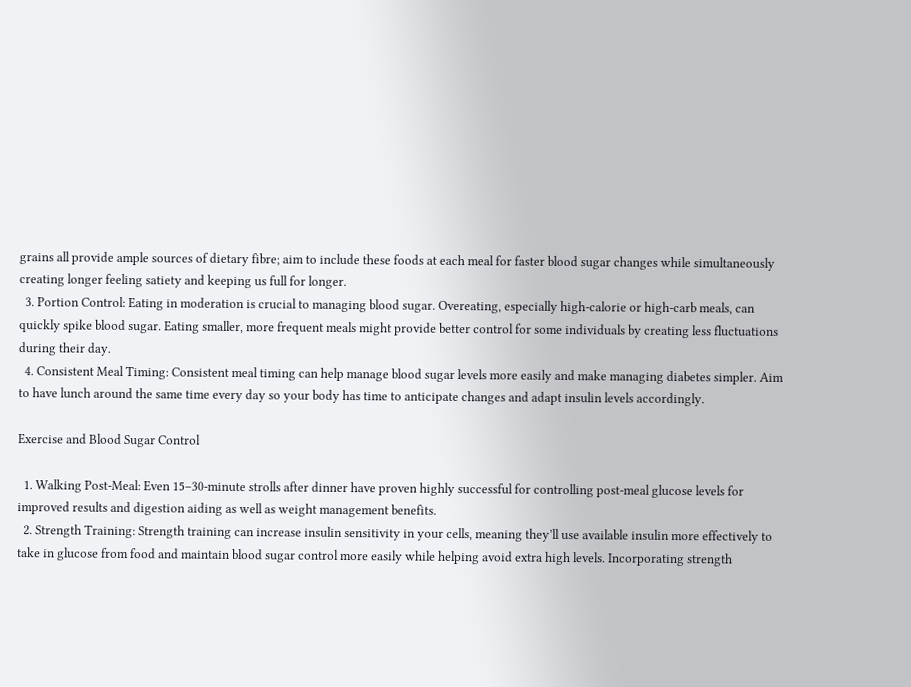grains all provide ample sources of dietary fibre; aim to include these foods at each meal for faster blood sugar changes while simultaneously creating longer feeling satiety and keeping us full for longer.
  3. Portion Control: Eating in moderation is crucial to managing blood sugar. Overeating, especially high-calorie or high-carb meals, can quickly spike blood sugar. Eating smaller, more frequent meals might provide better control for some individuals by creating less fluctuations during their day.
  4. Consistent Meal Timing: Consistent meal timing can help manage blood sugar levels more easily and make managing diabetes simpler. Aim to have lunch around the same time every day so your body has time to anticipate changes and adapt insulin levels accordingly.

Exercise and Blood Sugar Control

  1. Walking Post-Meal: Even 15–30-minute strolls after dinner have proven highly successful for controlling post-meal glucose levels for improved results and digestion aiding as well as weight management benefits.
  2. Strength Training: Strength training can increase insulin sensitivity in your cells, meaning they’ll use available insulin more effectively to take in glucose from food and maintain blood sugar control more easily while helping avoid extra high levels. Incorporating strength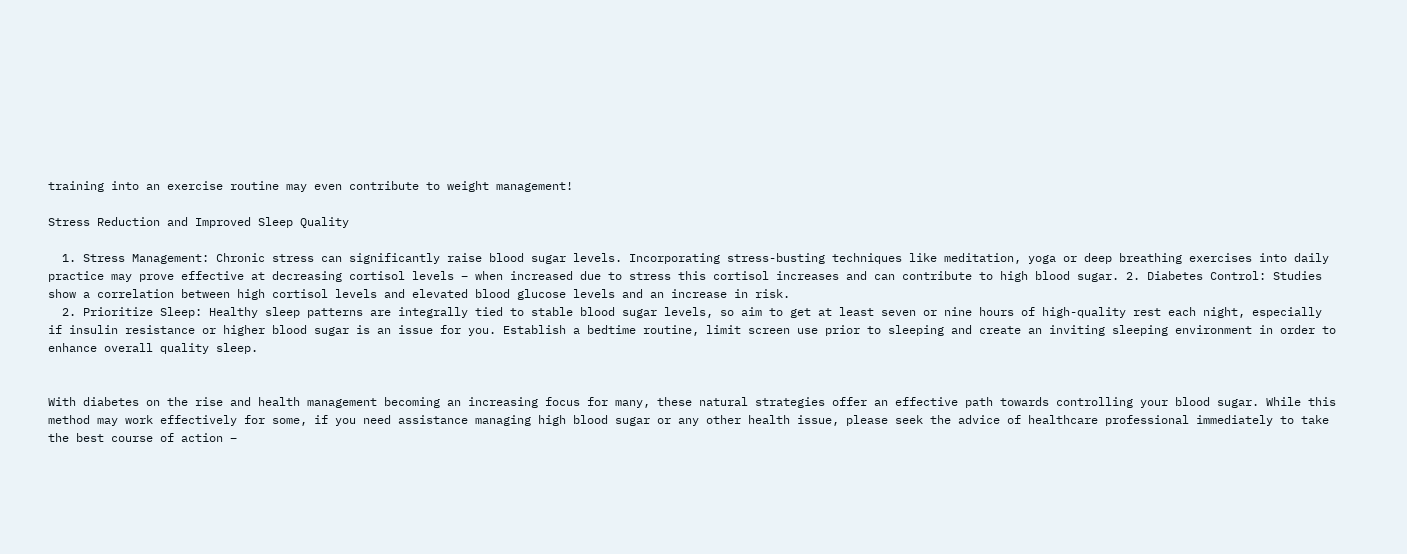training into an exercise routine may even contribute to weight management!

Stress Reduction and Improved Sleep Quality

  1. Stress Management: Chronic stress can significantly raise blood sugar levels. Incorporating stress-busting techniques like meditation, yoga or deep breathing exercises into daily practice may prove effective at decreasing cortisol levels – when increased due to stress this cortisol increases and can contribute to high blood sugar. 2. Diabetes Control: Studies show a correlation between high cortisol levels and elevated blood glucose levels and an increase in risk.
  2. Prioritize Sleep: Healthy sleep patterns are integrally tied to stable blood sugar levels, so aim to get at least seven or nine hours of high-quality rest each night, especially if insulin resistance or higher blood sugar is an issue for you. Establish a bedtime routine, limit screen use prior to sleeping and create an inviting sleeping environment in order to enhance overall quality sleep.


With diabetes on the rise and health management becoming an increasing focus for many, these natural strategies offer an effective path towards controlling your blood sugar. While this method may work effectively for some, if you need assistance managing high blood sugar or any other health issue, please seek the advice of healthcare professional immediately to take the best course of action –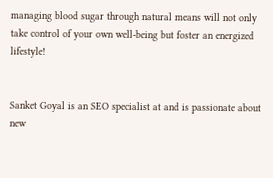managing blood sugar through natural means will not only take control of your own well-being but foster an energized lifestyle!


Sanket Goyal is an SEO specialist at and is passionate about new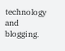technology and blogging.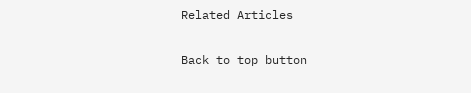Related Articles

Back to top button